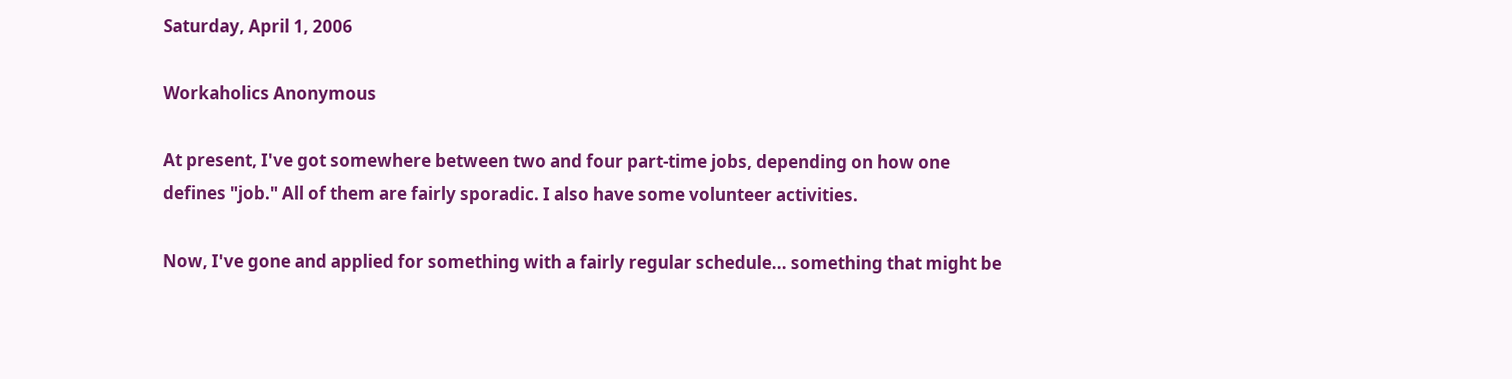Saturday, April 1, 2006

Workaholics Anonymous

At present, I've got somewhere between two and four part-time jobs, depending on how one defines "job." All of them are fairly sporadic. I also have some volunteer activities.

Now, I've gone and applied for something with a fairly regular schedule... something that might be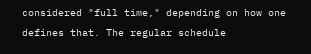considered "full time," depending on how one defines that. The regular schedule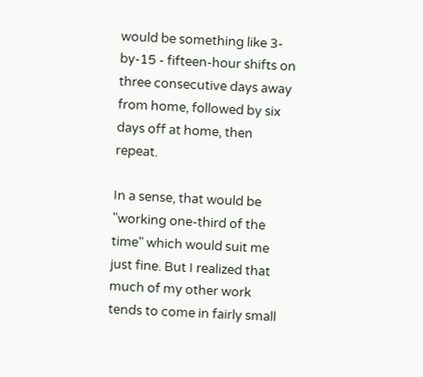would be something like 3-by-15 - fifteen-hour shifts on three consecutive days away from home, followed by six days off at home, then repeat.

In a sense, that would be "working one-third of the time" which would suit me just fine. But I realized that much of my other work tends to come in fairly small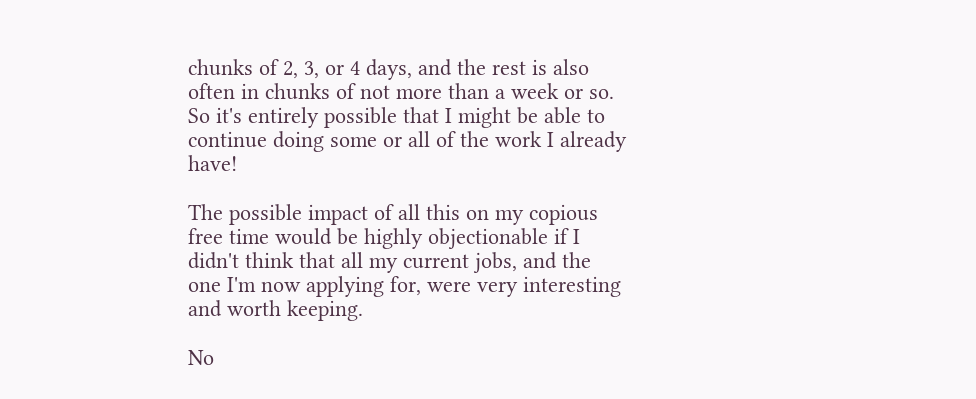chunks of 2, 3, or 4 days, and the rest is also often in chunks of not more than a week or so. So it's entirely possible that I might be able to continue doing some or all of the work I already have!

The possible impact of all this on my copious free time would be highly objectionable if I didn't think that all my current jobs, and the one I'm now applying for, were very interesting and worth keeping.

No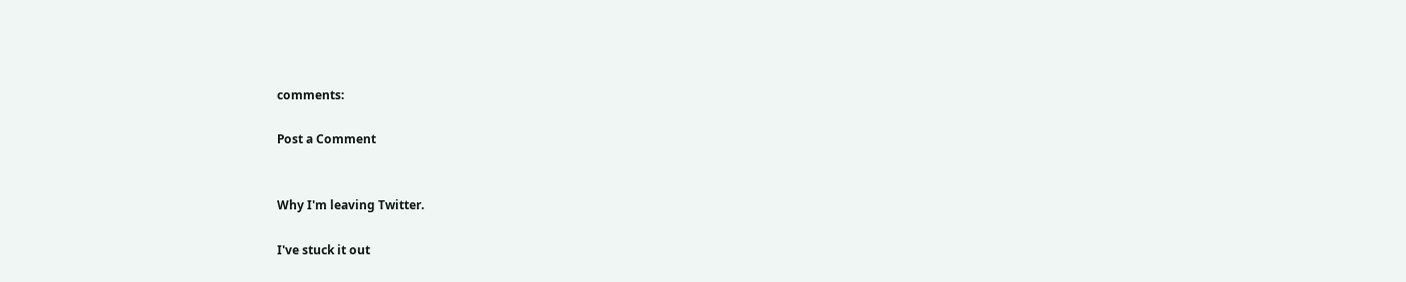comments:

Post a Comment


Why I'm leaving Twitter.

I've stuck it out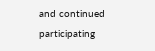and continued participating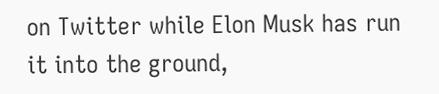on Twitter while Elon Musk has run it into the ground,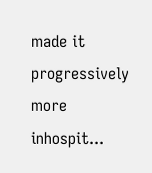made it progressively more inhospit...